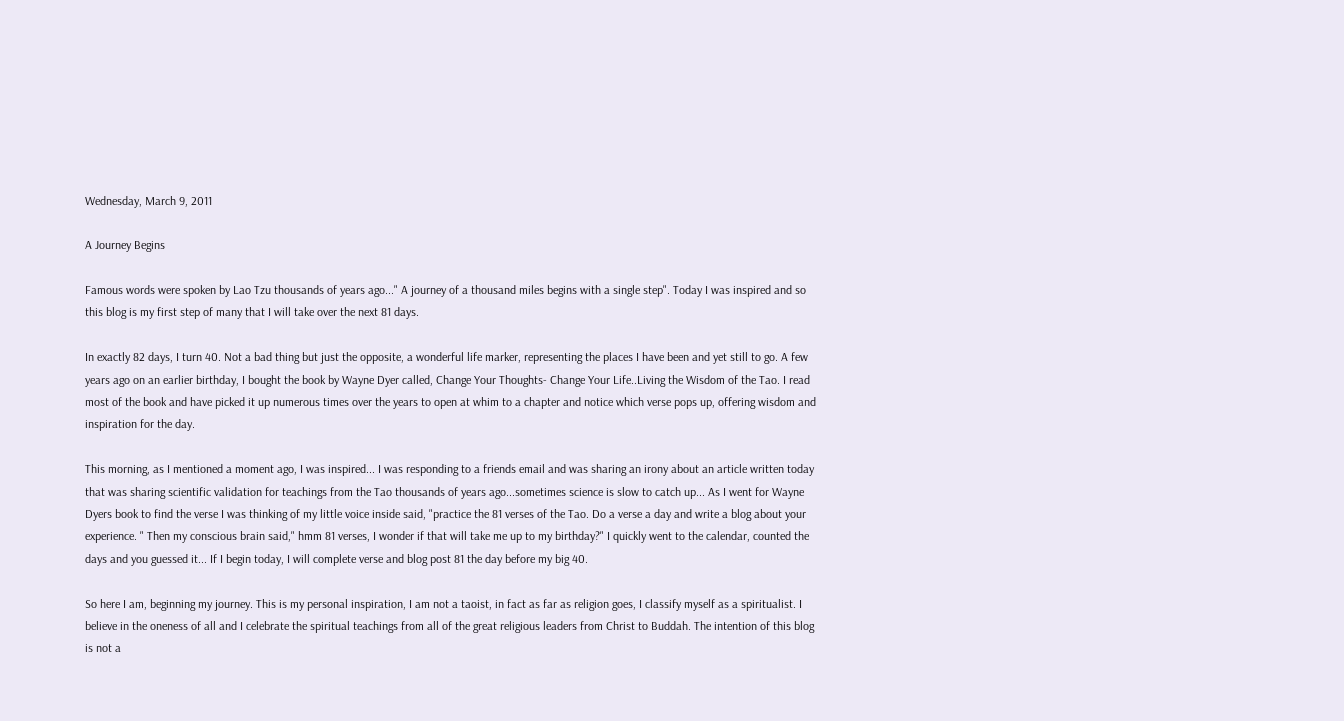Wednesday, March 9, 2011

A Journey Begins

Famous words were spoken by Lao Tzu thousands of years ago..." A journey of a thousand miles begins with a single step". Today I was inspired and so this blog is my first step of many that I will take over the next 81 days.

In exactly 82 days, I turn 40. Not a bad thing but just the opposite, a wonderful life marker, representing the places I have been and yet still to go. A few years ago on an earlier birthday, I bought the book by Wayne Dyer called, Change Your Thoughts- Change Your Life..Living the Wisdom of the Tao. I read most of the book and have picked it up numerous times over the years to open at whim to a chapter and notice which verse pops up, offering wisdom and inspiration for the day.

This morning, as I mentioned a moment ago, I was inspired... I was responding to a friends email and was sharing an irony about an article written today that was sharing scientific validation for teachings from the Tao thousands of years ago...sometimes science is slow to catch up... As I went for Wayne Dyers book to find the verse I was thinking of my little voice inside said, "practice the 81 verses of the Tao. Do a verse a day and write a blog about your experience. " Then my conscious brain said," hmm 81 verses, I wonder if that will take me up to my birthday?" I quickly went to the calendar, counted the days and you guessed it... If I begin today, I will complete verse and blog post 81 the day before my big 40.

So here I am, beginning my journey. This is my personal inspiration, I am not a taoist, in fact as far as religion goes, I classify myself as a spiritualist. I believe in the oneness of all and I celebrate the spiritual teachings from all of the great religious leaders from Christ to Buddah. The intention of this blog is not a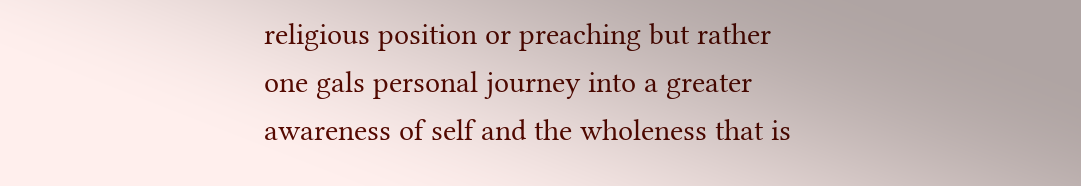religious position or preaching but rather one gals personal journey into a greater awareness of self and the wholeness that is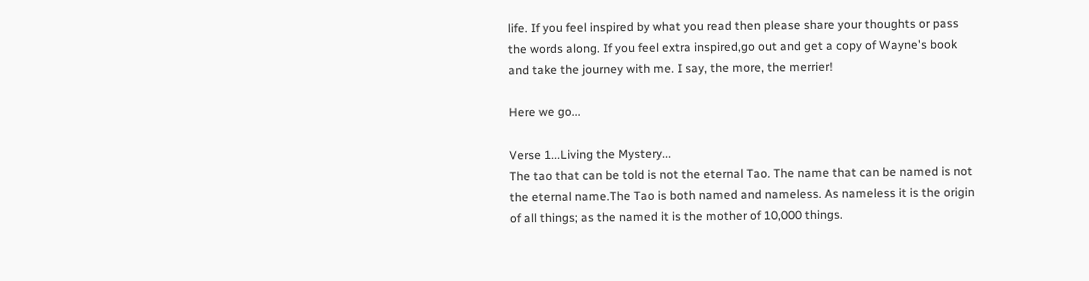life. If you feel inspired by what you read then please share your thoughts or pass the words along. If you feel extra inspired,go out and get a copy of Wayne's book and take the journey with me. I say, the more, the merrier!

Here we go...

Verse 1...Living the Mystery...
The tao that can be told is not the eternal Tao. The name that can be named is not the eternal name.The Tao is both named and nameless. As nameless it is the origin of all things; as the named it is the mother of 10,000 things.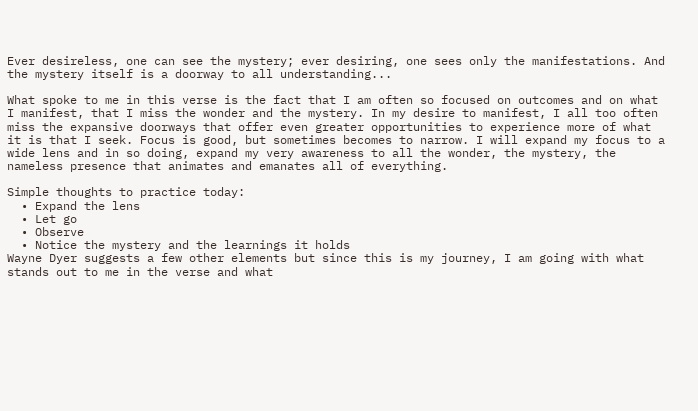Ever desireless, one can see the mystery; ever desiring, one sees only the manifestations. And the mystery itself is a doorway to all understanding...

What spoke to me in this verse is the fact that I am often so focused on outcomes and on what I manifest, that I miss the wonder and the mystery. In my desire to manifest, I all too often miss the expansive doorways that offer even greater opportunities to experience more of what it is that I seek. Focus is good, but sometimes becomes to narrow. I will expand my focus to a wide lens and in so doing, expand my very awareness to all the wonder, the mystery, the nameless presence that animates and emanates all of everything.

Simple thoughts to practice today:
  • Expand the lens
  • Let go
  • Observe
  • Notice the mystery and the learnings it holds
Wayne Dyer suggests a few other elements but since this is my journey, I am going with what stands out to me in the verse and what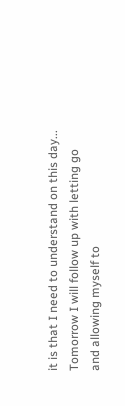it is that I need to understand on this day... Tomorrow I will follow up with letting go and allowing myself to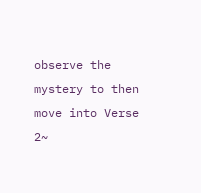observe the mystery to then move into Verse 2~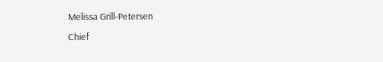Melissa Grill-Petersen
Chief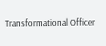Transformational Officer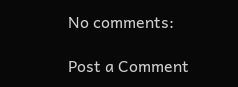No comments:

Post a Comment